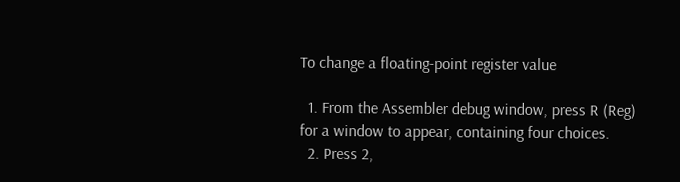To change a floating-point register value

  1. From the Assembler debug window, press R (Reg) for a window to appear, containing four choices.
  2. Press 2,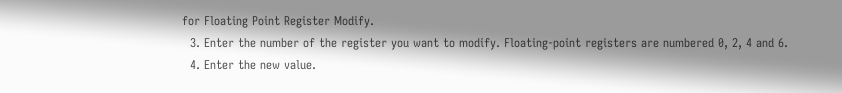for Floating Point Register Modify.
  3. Enter the number of the register you want to modify. Floating-point registers are numbered 0, 2, 4 and 6.
  4. Enter the new value.